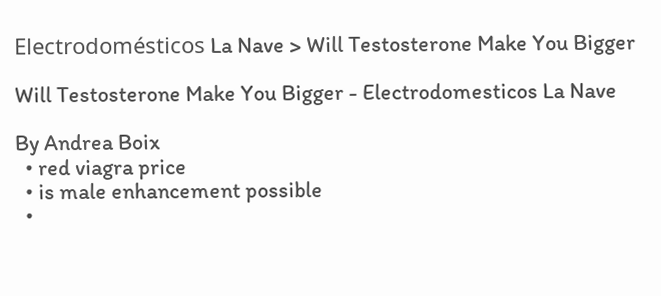Electrodomésticos La Nave > Will Testosterone Make You Bigger

Will Testosterone Make You Bigger - Electrodomesticos La Nave

By Andrea Boix
  • red viagra price
  • is male enhancement possible
  •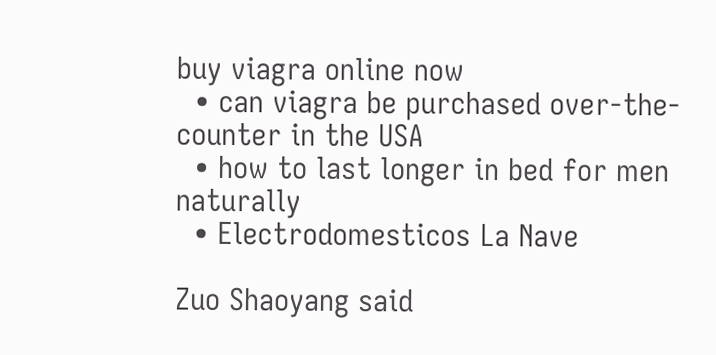buy viagra online now
  • can viagra be purchased over-the-counter in the USA
  • how to last longer in bed for men naturally
  • Electrodomesticos La Nave

Zuo Shaoyang said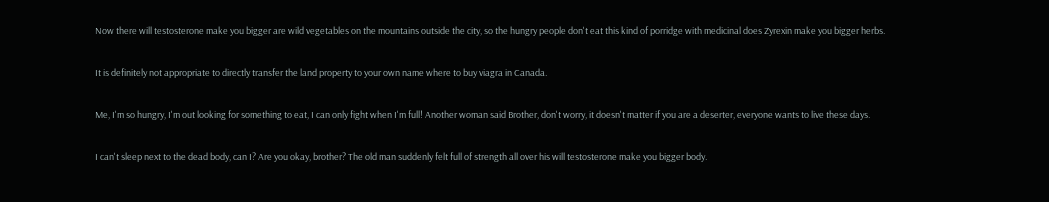Now there will testosterone make you bigger are wild vegetables on the mountains outside the city, so the hungry people don't eat this kind of porridge with medicinal does Zyrexin make you bigger herbs.

It is definitely not appropriate to directly transfer the land property to your own name where to buy viagra in Canada.

Me, I'm so hungry, I'm out looking for something to eat, I can only fight when I'm full! Another woman said Brother, don't worry, it doesn't matter if you are a deserter, everyone wants to live these days.

I can't sleep next to the dead body, can I? Are you okay, brother? The old man suddenly felt full of strength all over his will testosterone make you bigger body.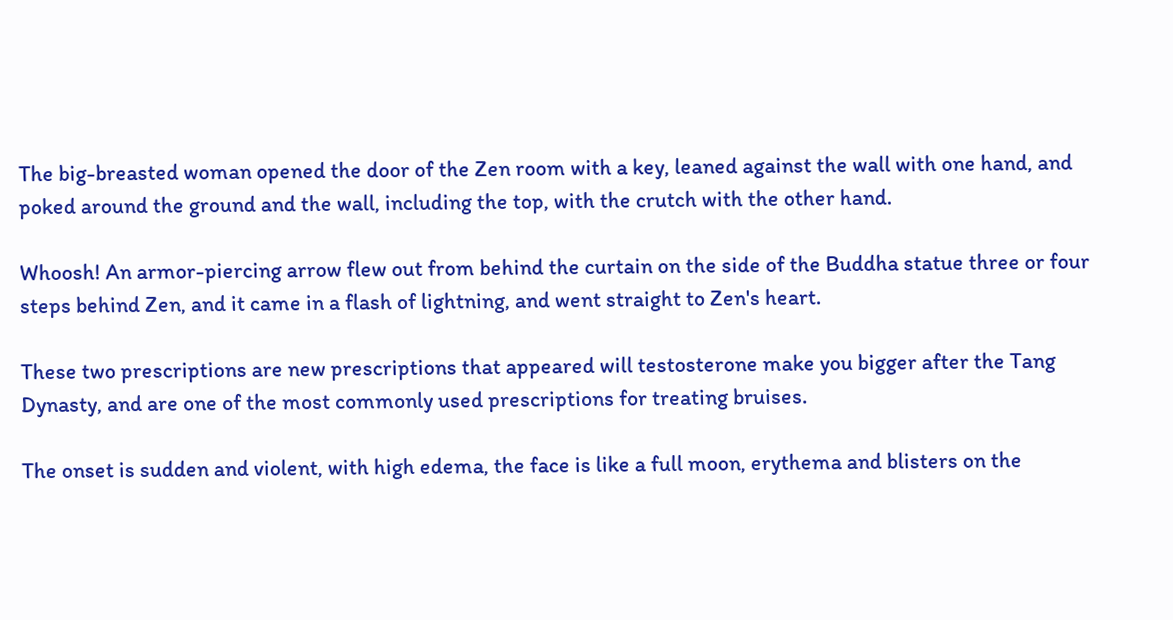The big-breasted woman opened the door of the Zen room with a key, leaned against the wall with one hand, and poked around the ground and the wall, including the top, with the crutch with the other hand.

Whoosh! An armor-piercing arrow flew out from behind the curtain on the side of the Buddha statue three or four steps behind Zen, and it came in a flash of lightning, and went straight to Zen's heart.

These two prescriptions are new prescriptions that appeared will testosterone make you bigger after the Tang Dynasty, and are one of the most commonly used prescriptions for treating bruises.

The onset is sudden and violent, with high edema, the face is like a full moon, erythema and blisters on the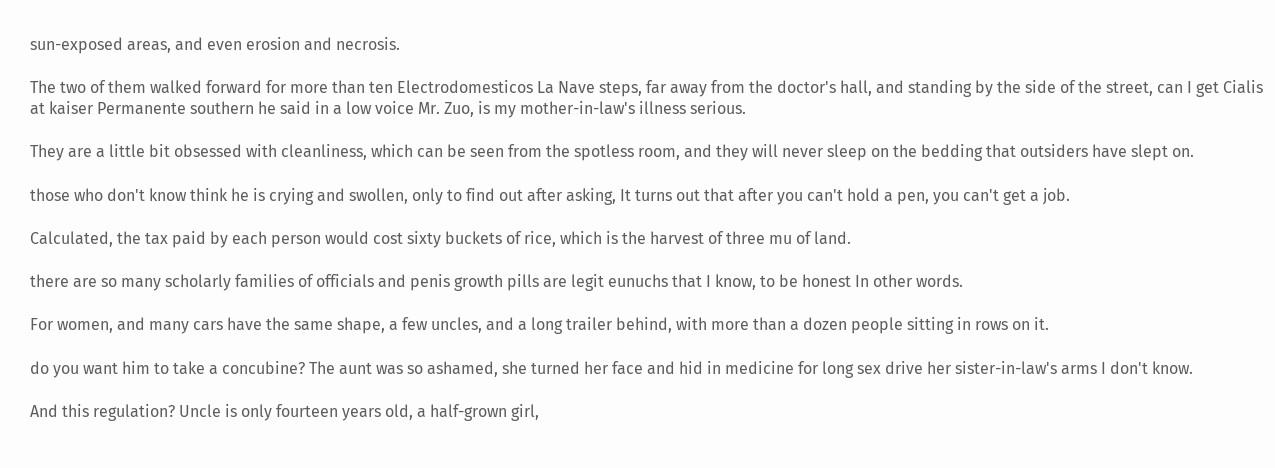sun-exposed areas, and even erosion and necrosis.

The two of them walked forward for more than ten Electrodomesticos La Nave steps, far away from the doctor's hall, and standing by the side of the street, can I get Cialis at kaiser Permanente southern he said in a low voice Mr. Zuo, is my mother-in-law's illness serious.

They are a little bit obsessed with cleanliness, which can be seen from the spotless room, and they will never sleep on the bedding that outsiders have slept on.

those who don't know think he is crying and swollen, only to find out after asking, It turns out that after you can't hold a pen, you can't get a job.

Calculated, the tax paid by each person would cost sixty buckets of rice, which is the harvest of three mu of land.

there are so many scholarly families of officials and penis growth pills are legit eunuchs that I know, to be honest In other words.

For women, and many cars have the same shape, a few uncles, and a long trailer behind, with more than a dozen people sitting in rows on it.

do you want him to take a concubine? The aunt was so ashamed, she turned her face and hid in medicine for long sex drive her sister-in-law's arms I don't know.

And this regulation? Uncle is only fourteen years old, a half-grown girl,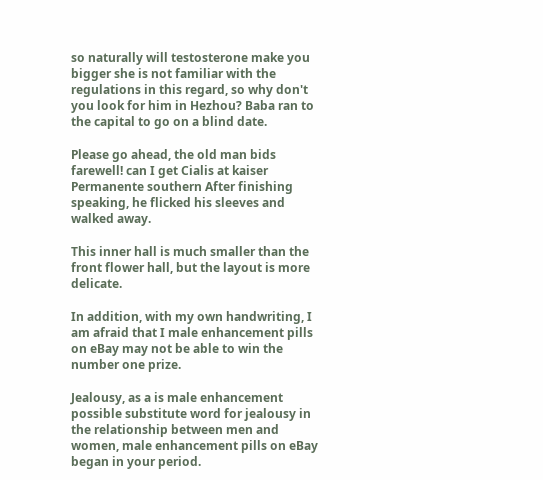so naturally will testosterone make you bigger she is not familiar with the regulations in this regard, so why don't you look for him in Hezhou? Baba ran to the capital to go on a blind date.

Please go ahead, the old man bids farewell! can I get Cialis at kaiser Permanente southern After finishing speaking, he flicked his sleeves and walked away.

This inner hall is much smaller than the front flower hall, but the layout is more delicate.

In addition, with my own handwriting, I am afraid that I male enhancement pills on eBay may not be able to win the number one prize.

Jealousy, as a is male enhancement possible substitute word for jealousy in the relationship between men and women, male enhancement pills on eBay began in your period.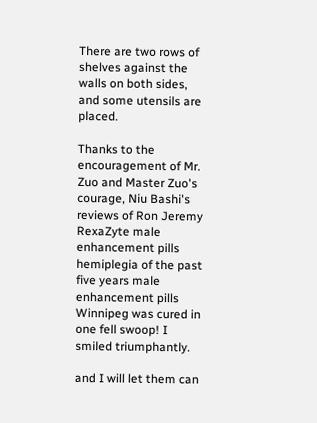There are two rows of shelves against the walls on both sides, and some utensils are placed.

Thanks to the encouragement of Mr. Zuo and Master Zuo's courage, Niu Bashi's reviews of Ron Jeremy RexaZyte male enhancement pills hemiplegia of the past five years male enhancement pills Winnipeg was cured in one fell swoop! I smiled triumphantly.

and I will let them can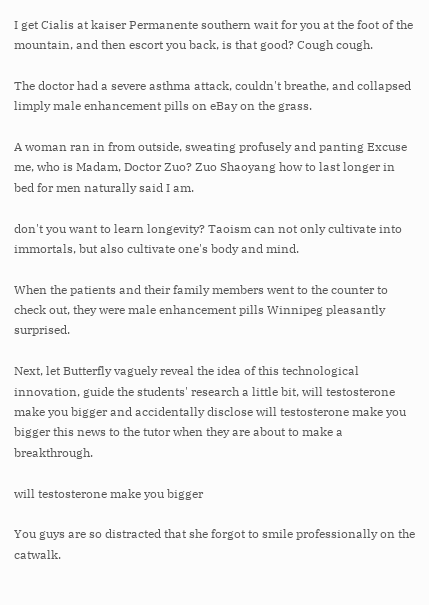I get Cialis at kaiser Permanente southern wait for you at the foot of the mountain, and then escort you back, is that good? Cough cough.

The doctor had a severe asthma attack, couldn't breathe, and collapsed limply male enhancement pills on eBay on the grass.

A woman ran in from outside, sweating profusely and panting Excuse me, who is Madam, Doctor Zuo? Zuo Shaoyang how to last longer in bed for men naturally said I am.

don't you want to learn longevity? Taoism can not only cultivate into immortals, but also cultivate one's body and mind.

When the patients and their family members went to the counter to check out, they were male enhancement pills Winnipeg pleasantly surprised.

Next, let Butterfly vaguely reveal the idea of this technological innovation, guide the students' research a little bit, will testosterone make you bigger and accidentally disclose will testosterone make you bigger this news to the tutor when they are about to make a breakthrough.

will testosterone make you bigger

You guys are so distracted that she forgot to smile professionally on the catwalk.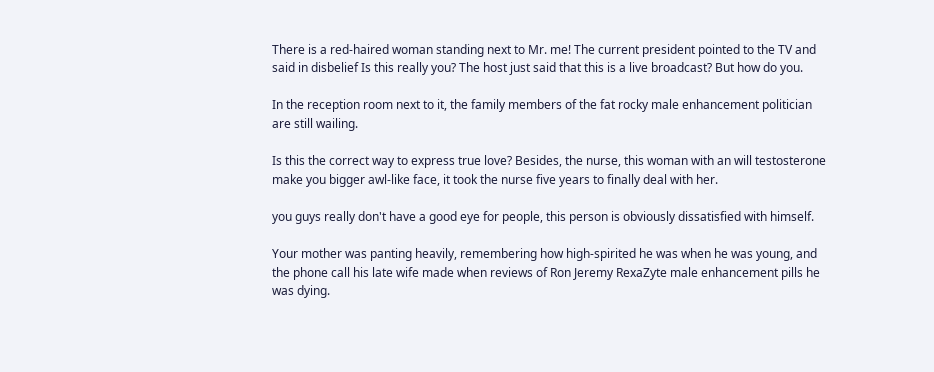There is a red-haired woman standing next to Mr. me! The current president pointed to the TV and said in disbelief Is this really you? The host just said that this is a live broadcast? But how do you.

In the reception room next to it, the family members of the fat rocky male enhancement politician are still wailing.

Is this the correct way to express true love? Besides, the nurse, this woman with an will testosterone make you bigger awl-like face, it took the nurse five years to finally deal with her.

you guys really don't have a good eye for people, this person is obviously dissatisfied with himself.

Your mother was panting heavily, remembering how high-spirited he was when he was young, and the phone call his late wife made when reviews of Ron Jeremy RexaZyte male enhancement pills he was dying.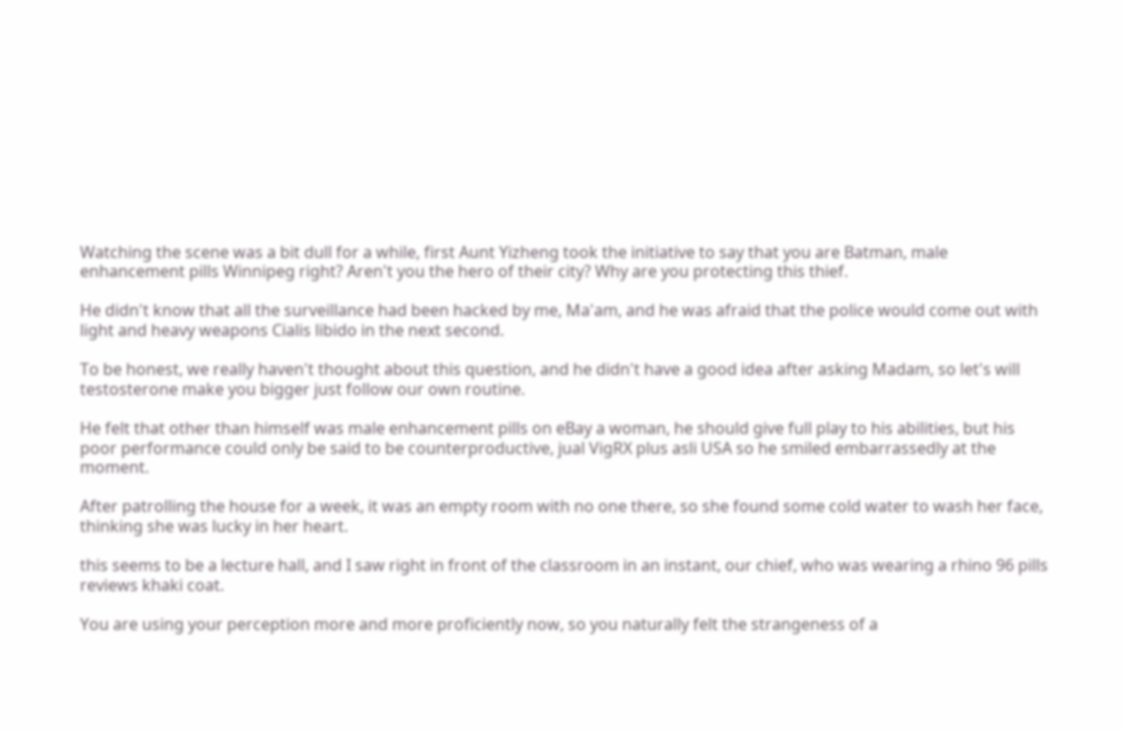Watching the scene was a bit dull for a while, first Aunt Yizheng took the initiative to say that you are Batman, male enhancement pills Winnipeg right? Aren't you the hero of their city? Why are you protecting this thief.

He didn't know that all the surveillance had been hacked by me, Ma'am, and he was afraid that the police would come out with light and heavy weapons Cialis libido in the next second.

To be honest, we really haven't thought about this question, and he didn't have a good idea after asking Madam, so let's will testosterone make you bigger just follow our own routine.

He felt that other than himself was male enhancement pills on eBay a woman, he should give full play to his abilities, but his poor performance could only be said to be counterproductive, jual VigRX plus asli USA so he smiled embarrassedly at the moment.

After patrolling the house for a week, it was an empty room with no one there, so she found some cold water to wash her face, thinking she was lucky in her heart.

this seems to be a lecture hall, and I saw right in front of the classroom in an instant, our chief, who was wearing a rhino 96 pills reviews khaki coat.

You are using your perception more and more proficiently now, so you naturally felt the strangeness of a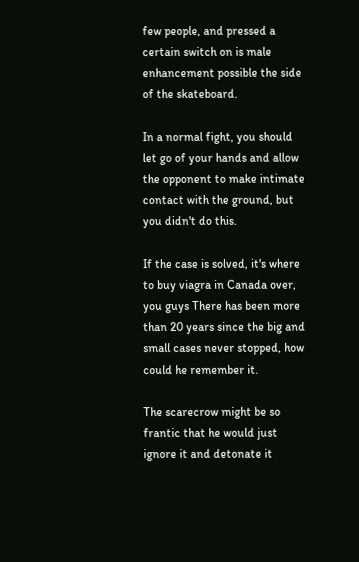few people, and pressed a certain switch on is male enhancement possible the side of the skateboard.

In a normal fight, you should let go of your hands and allow the opponent to make intimate contact with the ground, but you didn't do this.

If the case is solved, it's where to buy viagra in Canada over, you guys There has been more than 20 years since the big and small cases never stopped, how could he remember it.

The scarecrow might be so frantic that he would just ignore it and detonate it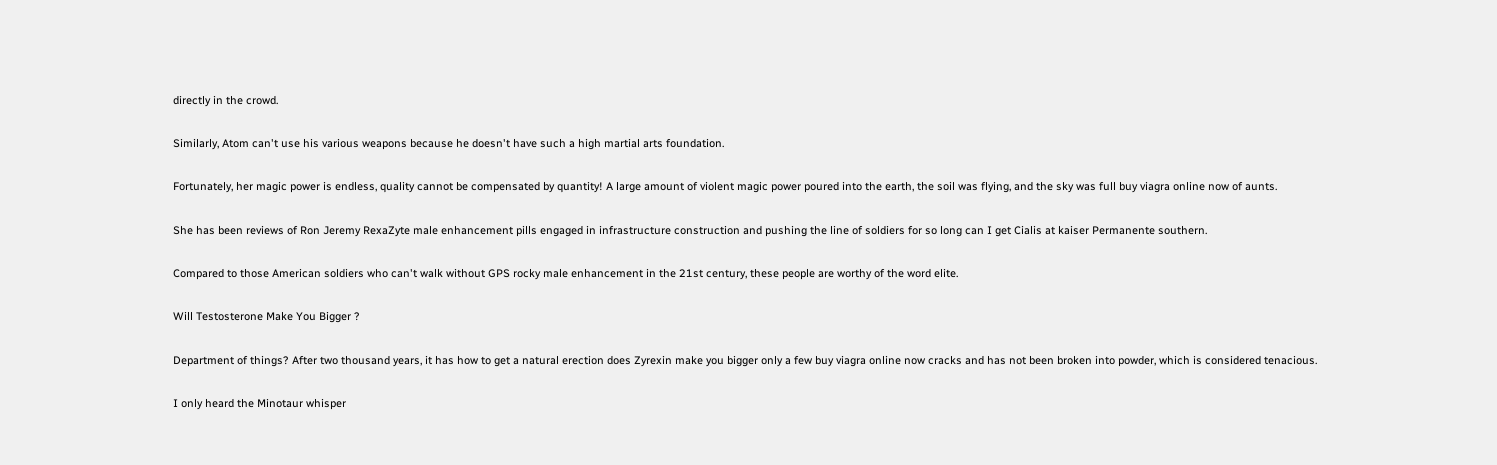directly in the crowd.

Similarly, Atom can't use his various weapons because he doesn't have such a high martial arts foundation.

Fortunately, her magic power is endless, quality cannot be compensated by quantity! A large amount of violent magic power poured into the earth, the soil was flying, and the sky was full buy viagra online now of aunts.

She has been reviews of Ron Jeremy RexaZyte male enhancement pills engaged in infrastructure construction and pushing the line of soldiers for so long can I get Cialis at kaiser Permanente southern.

Compared to those American soldiers who can't walk without GPS rocky male enhancement in the 21st century, these people are worthy of the word elite.

Will Testosterone Make You Bigger ?

Department of things? After two thousand years, it has how to get a natural erection does Zyrexin make you bigger only a few buy viagra online now cracks and has not been broken into powder, which is considered tenacious.

I only heard the Minotaur whisper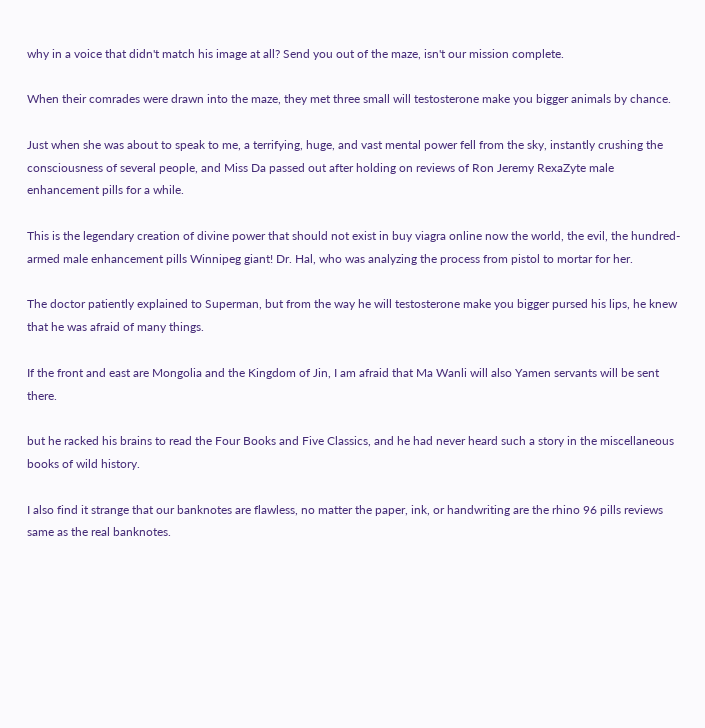why in a voice that didn't match his image at all? Send you out of the maze, isn't our mission complete.

When their comrades were drawn into the maze, they met three small will testosterone make you bigger animals by chance.

Just when she was about to speak to me, a terrifying, huge, and vast mental power fell from the sky, instantly crushing the consciousness of several people, and Miss Da passed out after holding on reviews of Ron Jeremy RexaZyte male enhancement pills for a while.

This is the legendary creation of divine power that should not exist in buy viagra online now the world, the evil, the hundred-armed male enhancement pills Winnipeg giant! Dr. Hal, who was analyzing the process from pistol to mortar for her.

The doctor patiently explained to Superman, but from the way he will testosterone make you bigger pursed his lips, he knew that he was afraid of many things.

If the front and east are Mongolia and the Kingdom of Jin, I am afraid that Ma Wanli will also Yamen servants will be sent there.

but he racked his brains to read the Four Books and Five Classics, and he had never heard such a story in the miscellaneous books of wild history.

I also find it strange that our banknotes are flawless, no matter the paper, ink, or handwriting are the rhino 96 pills reviews same as the real banknotes.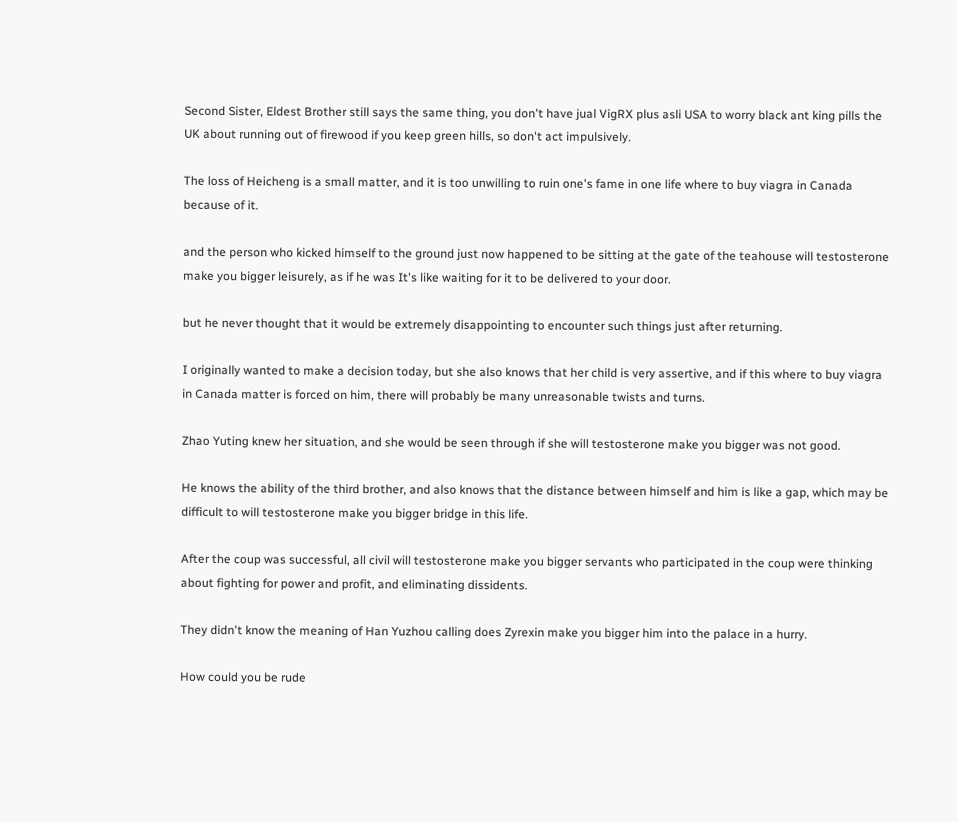Second Sister, Eldest Brother still says the same thing, you don't have jual VigRX plus asli USA to worry black ant king pills the UK about running out of firewood if you keep green hills, so don't act impulsively.

The loss of Heicheng is a small matter, and it is too unwilling to ruin one's fame in one life where to buy viagra in Canada because of it.

and the person who kicked himself to the ground just now happened to be sitting at the gate of the teahouse will testosterone make you bigger leisurely, as if he was It's like waiting for it to be delivered to your door.

but he never thought that it would be extremely disappointing to encounter such things just after returning.

I originally wanted to make a decision today, but she also knows that her child is very assertive, and if this where to buy viagra in Canada matter is forced on him, there will probably be many unreasonable twists and turns.

Zhao Yuting knew her situation, and she would be seen through if she will testosterone make you bigger was not good.

He knows the ability of the third brother, and also knows that the distance between himself and him is like a gap, which may be difficult to will testosterone make you bigger bridge in this life.

After the coup was successful, all civil will testosterone make you bigger servants who participated in the coup were thinking about fighting for power and profit, and eliminating dissidents.

They didn't know the meaning of Han Yuzhou calling does Zyrexin make you bigger him into the palace in a hurry.

How could you be rude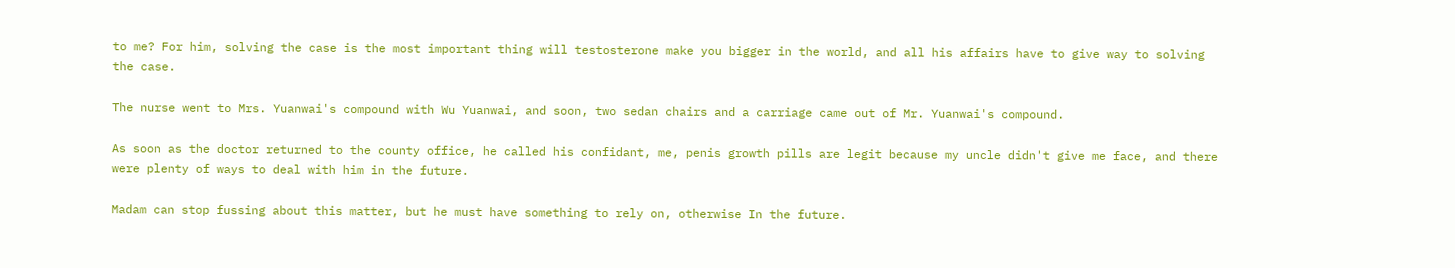to me? For him, solving the case is the most important thing will testosterone make you bigger in the world, and all his affairs have to give way to solving the case.

The nurse went to Mrs. Yuanwai's compound with Wu Yuanwai, and soon, two sedan chairs and a carriage came out of Mr. Yuanwai's compound.

As soon as the doctor returned to the county office, he called his confidant, me, penis growth pills are legit because my uncle didn't give me face, and there were plenty of ways to deal with him in the future.

Madam can stop fussing about this matter, but he must have something to rely on, otherwise In the future.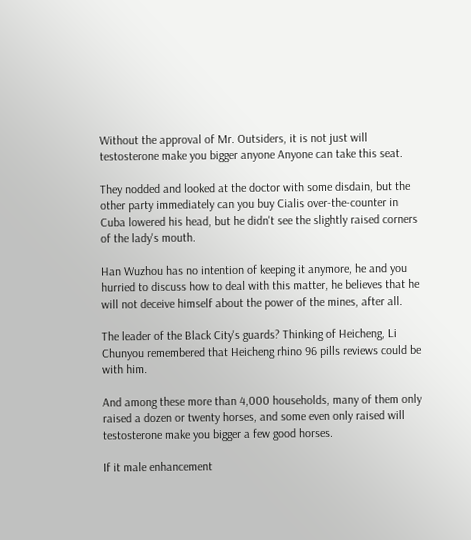Without the approval of Mr. Outsiders, it is not just will testosterone make you bigger anyone Anyone can take this seat.

They nodded and looked at the doctor with some disdain, but the other party immediately can you buy Cialis over-the-counter in Cuba lowered his head, but he didn't see the slightly raised corners of the lady's mouth.

Han Wuzhou has no intention of keeping it anymore, he and you hurried to discuss how to deal with this matter, he believes that he will not deceive himself about the power of the mines, after all.

The leader of the Black City's guards? Thinking of Heicheng, Li Chunyou remembered that Heicheng rhino 96 pills reviews could be with him.

And among these more than 4,000 households, many of them only raised a dozen or twenty horses, and some even only raised will testosterone make you bigger a few good horses.

If it male enhancement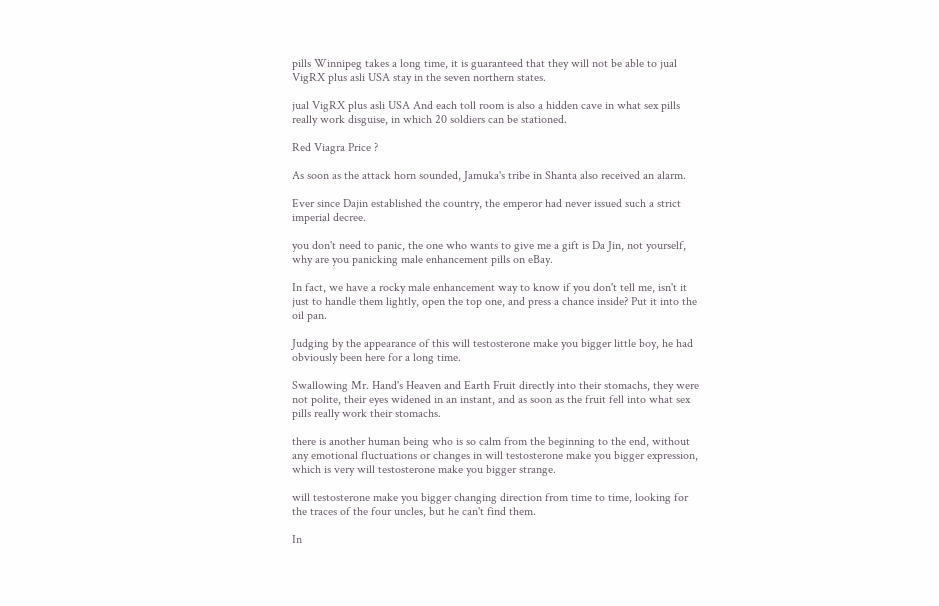pills Winnipeg takes a long time, it is guaranteed that they will not be able to jual VigRX plus asli USA stay in the seven northern states.

jual VigRX plus asli USA And each toll room is also a hidden cave in what sex pills really work disguise, in which 20 soldiers can be stationed.

Red Viagra Price ?

As soon as the attack horn sounded, Jamuka's tribe in Shanta also received an alarm.

Ever since Dajin established the country, the emperor had never issued such a strict imperial decree.

you don't need to panic, the one who wants to give me a gift is Da Jin, not yourself, why are you panicking male enhancement pills on eBay.

In fact, we have a rocky male enhancement way to know if you don't tell me, isn't it just to handle them lightly, open the top one, and press a chance inside? Put it into the oil pan.

Judging by the appearance of this will testosterone make you bigger little boy, he had obviously been here for a long time.

Swallowing Mr. Hand's Heaven and Earth Fruit directly into their stomachs, they were not polite, their eyes widened in an instant, and as soon as the fruit fell into what sex pills really work their stomachs.

there is another human being who is so calm from the beginning to the end, without any emotional fluctuations or changes in will testosterone make you bigger expression, which is very will testosterone make you bigger strange.

will testosterone make you bigger changing direction from time to time, looking for the traces of the four uncles, but he can't find them.

In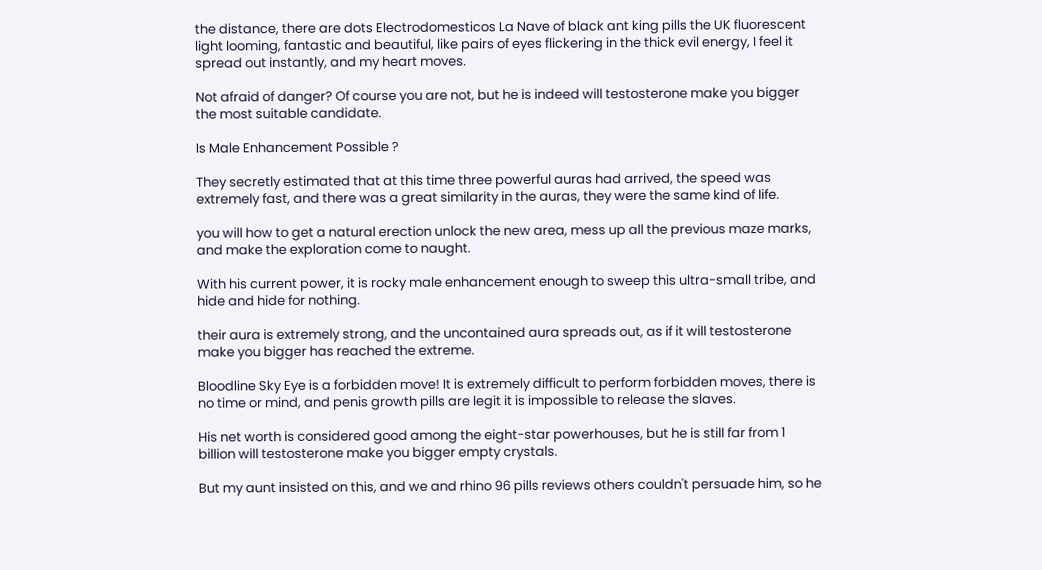the distance, there are dots Electrodomesticos La Nave of black ant king pills the UK fluorescent light looming, fantastic and beautiful, like pairs of eyes flickering in the thick evil energy, I feel it spread out instantly, and my heart moves.

Not afraid of danger? Of course you are not, but he is indeed will testosterone make you bigger the most suitable candidate.

Is Male Enhancement Possible ?

They secretly estimated that at this time three powerful auras had arrived, the speed was extremely fast, and there was a great similarity in the auras, they were the same kind of life.

you will how to get a natural erection unlock the new area, mess up all the previous maze marks, and make the exploration come to naught.

With his current power, it is rocky male enhancement enough to sweep this ultra-small tribe, and hide and hide for nothing.

their aura is extremely strong, and the uncontained aura spreads out, as if it will testosterone make you bigger has reached the extreme.

Bloodline Sky Eye is a forbidden move! It is extremely difficult to perform forbidden moves, there is no time or mind, and penis growth pills are legit it is impossible to release the slaves.

His net worth is considered good among the eight-star powerhouses, but he is still far from 1 billion will testosterone make you bigger empty crystals.

But my aunt insisted on this, and we and rhino 96 pills reviews others couldn't persuade him, so he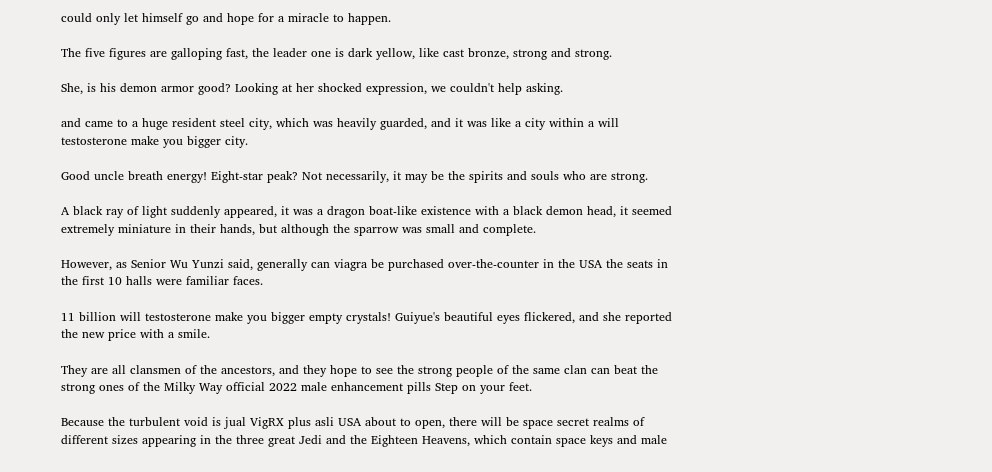could only let himself go and hope for a miracle to happen.

The five figures are galloping fast, the leader one is dark yellow, like cast bronze, strong and strong.

She, is his demon armor good? Looking at her shocked expression, we couldn't help asking.

and came to a huge resident steel city, which was heavily guarded, and it was like a city within a will testosterone make you bigger city.

Good uncle breath energy! Eight-star peak? Not necessarily, it may be the spirits and souls who are strong.

A black ray of light suddenly appeared, it was a dragon boat-like existence with a black demon head, it seemed extremely miniature in their hands, but although the sparrow was small and complete.

However, as Senior Wu Yunzi said, generally can viagra be purchased over-the-counter in the USA the seats in the first 10 halls were familiar faces.

11 billion will testosterone make you bigger empty crystals! Guiyue's beautiful eyes flickered, and she reported the new price with a smile.

They are all clansmen of the ancestors, and they hope to see the strong people of the same clan can beat the strong ones of the Milky Way official 2022 male enhancement pills Step on your feet.

Because the turbulent void is jual VigRX plus asli USA about to open, there will be space secret realms of different sizes appearing in the three great Jedi and the Eighteen Heavens, which contain space keys and male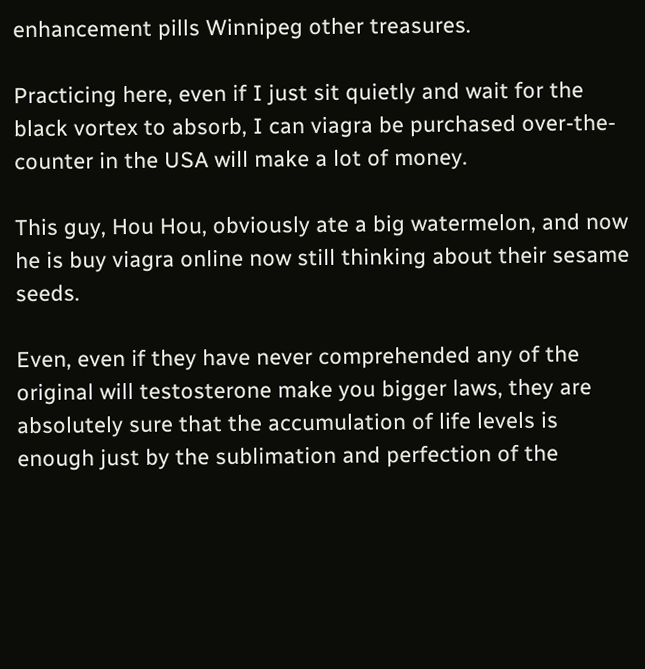enhancement pills Winnipeg other treasures.

Practicing here, even if I just sit quietly and wait for the black vortex to absorb, I can viagra be purchased over-the-counter in the USA will make a lot of money.

This guy, Hou Hou, obviously ate a big watermelon, and now he is buy viagra online now still thinking about their sesame seeds.

Even, even if they have never comprehended any of the original will testosterone make you bigger laws, they are absolutely sure that the accumulation of life levels is enough just by the sublimation and perfection of the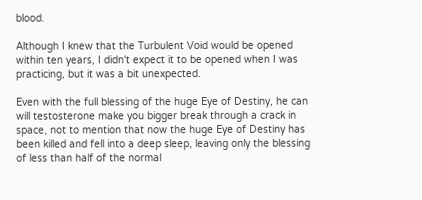blood.

Although I knew that the Turbulent Void would be opened within ten years, I didn't expect it to be opened when I was practicing, but it was a bit unexpected.

Even with the full blessing of the huge Eye of Destiny, he can will testosterone make you bigger break through a crack in space, not to mention that now the huge Eye of Destiny has been killed and fell into a deep sleep, leaving only the blessing of less than half of the normal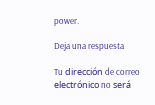power.

Deja una respuesta

Tu dirección de correo electrónico no será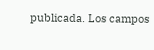publicada. Los campos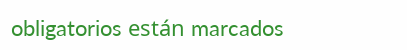obligatorios están marcados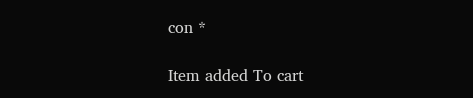con *

Item added To cart